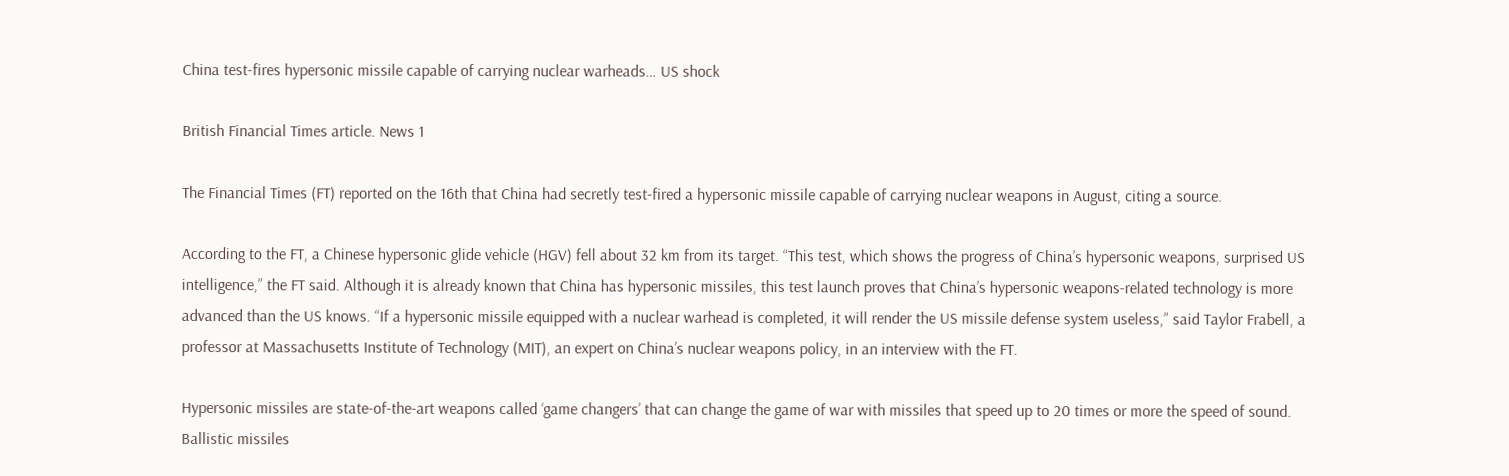China test-fires hypersonic missile capable of carrying nuclear warheads… US shock

British Financial Times article. News 1

The Financial Times (FT) reported on the 16th that China had secretly test-fired a hypersonic missile capable of carrying nuclear weapons in August, citing a source.

According to the FT, a Chinese hypersonic glide vehicle (HGV) fell about 32 km from its target. “This test, which shows the progress of China’s hypersonic weapons, surprised US intelligence,” the FT said. Although it is already known that China has hypersonic missiles, this test launch proves that China’s hypersonic weapons-related technology is more advanced than the US knows. “If a hypersonic missile equipped with a nuclear warhead is completed, it will render the US missile defense system useless,” said Taylor Frabell, a professor at Massachusetts Institute of Technology (MIT), an expert on China’s nuclear weapons policy, in an interview with the FT.

Hypersonic missiles are state-of-the-art weapons called ‘game changers’ that can change the game of war with missiles that speed up to 20 times or more the speed of sound. Ballistic missiles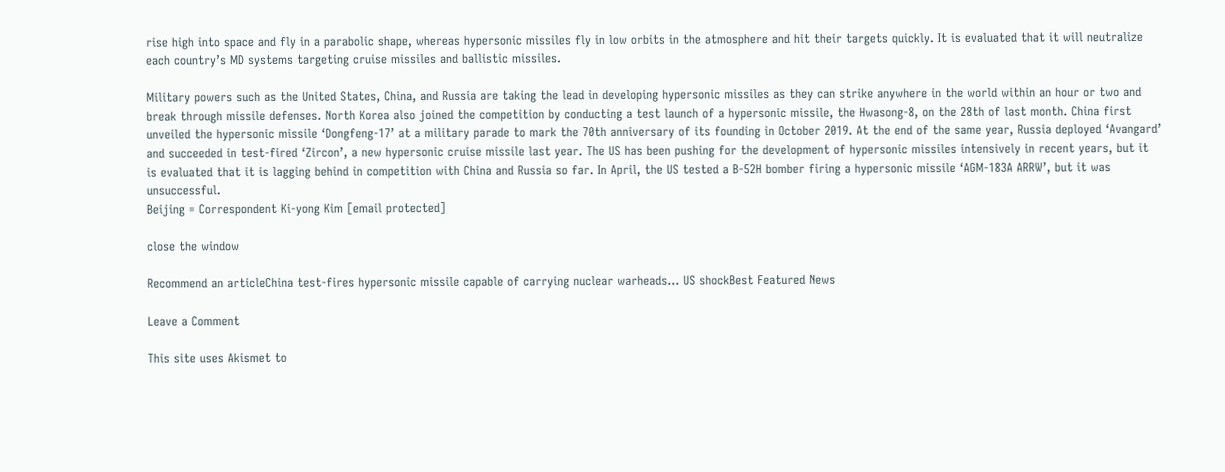rise high into space and fly in a parabolic shape, whereas hypersonic missiles fly in low orbits in the atmosphere and hit their targets quickly. It is evaluated that it will neutralize each country’s MD systems targeting cruise missiles and ballistic missiles.

Military powers such as the United States, China, and Russia are taking the lead in developing hypersonic missiles as they can strike anywhere in the world within an hour or two and break through missile defenses. North Korea also joined the competition by conducting a test launch of a hypersonic missile, the Hwasong-8, on the 28th of last month. China first unveiled the hypersonic missile ‘Dongfeng-17’ at a military parade to mark the 70th anniversary of its founding in October 2019. At the end of the same year, Russia deployed ‘Avangard’ and succeeded in test-fired ‘Zircon’, a new hypersonic cruise missile last year. The US has been pushing for the development of hypersonic missiles intensively in recent years, but it is evaluated that it is lagging behind in competition with China and Russia so far. In April, the US tested a B-52H bomber firing a hypersonic missile ‘AGM-183A ARRW’, but it was unsuccessful.
Beijing = Correspondent Ki-yong Kim [email protected]

close the window

Recommend an articleChina test-fires hypersonic missile capable of carrying nuclear warheads… US shockBest Featured News

Leave a Comment

This site uses Akismet to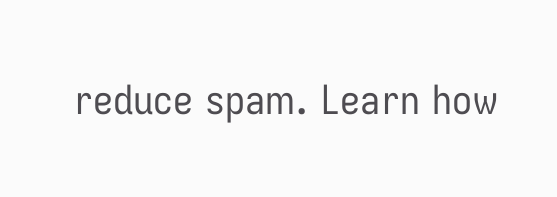reduce spam. Learn how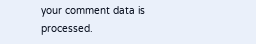your comment data is processed.